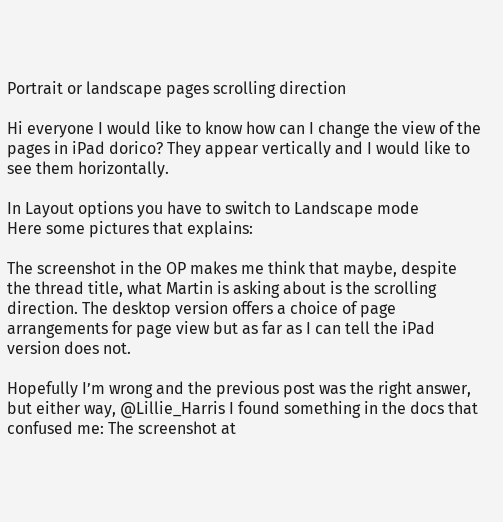Portrait or landscape pages scrolling direction

Hi everyone I would like to know how can I change the view of the pages in iPad dorico? They appear vertically and I would like to see them horizontally.

In Layout options you have to switch to Landscape mode
Here some pictures that explains:

The screenshot in the OP makes me think that maybe, despite the thread title, what Martin is asking about is the scrolling direction. The desktop version offers a choice of page arrangements for page view but as far as I can tell the iPad version does not.

Hopefully I’m wrong and the previous post was the right answer, but either way, @Lillie_Harris I found something in the docs that confused me: The screenshot at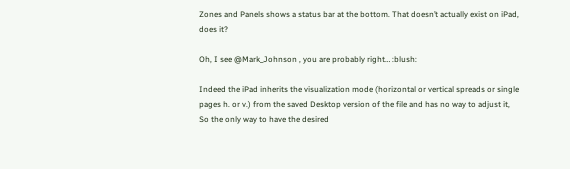Zones and Panels shows a status bar at the bottom. That doesn’t actually exist on iPad, does it?

Oh, I see @Mark_Johnson , you are probably right… :blush:

Indeed the iPad inherits the visualization mode (horizontal or vertical spreads or single pages h. or v.) from the saved Desktop version of the file and has no way to adjust it,
So the only way to have the desired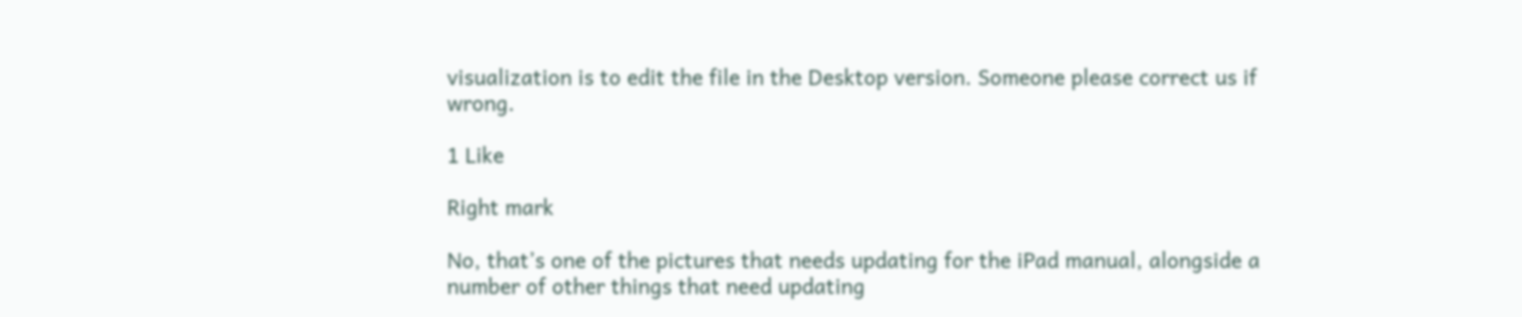visualization is to edit the file in the Desktop version. Someone please correct us if wrong.

1 Like

Right mark

No, that’s one of the pictures that needs updating for the iPad manual, alongside a number of other things that need updating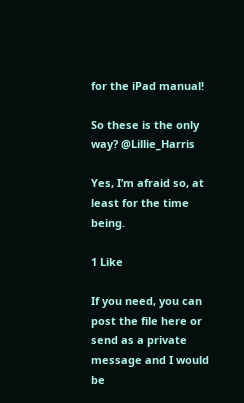for the iPad manual!

So these is the only way? @Lillie_Harris

Yes, I’m afraid so, at least for the time being.

1 Like

If you need, you can post the file here or send as a private message and I would be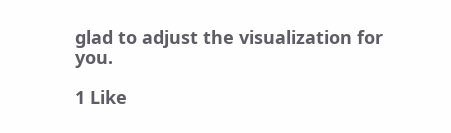glad to adjust the visualization for you.

1 Like